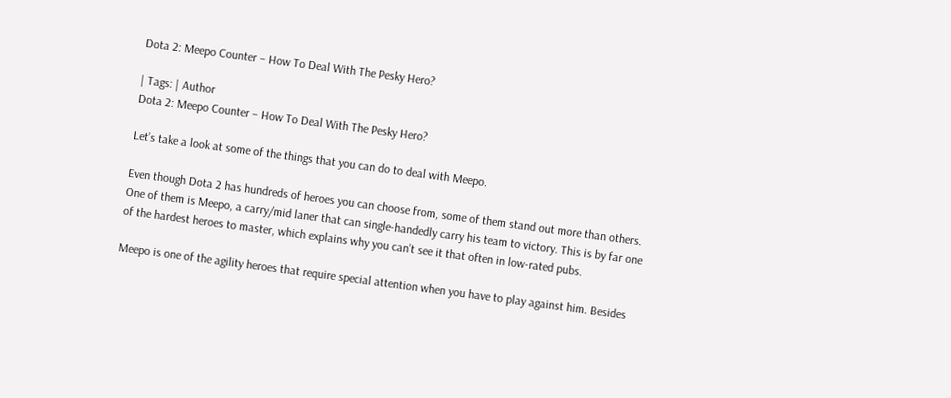Dota 2: Meepo Counter – How To Deal With The Pesky Hero?

| Tags: | Author
Dota 2: Meepo Counter – How To Deal With The Pesky Hero?

Let’s take a look at some of the things that you can do to deal with Meepo.

Even though Dota 2 has hundreds of heroes you can choose from, some of them stand out more than others. One of them is Meepo, a carry/mid laner that can single-handedly carry his team to victory. This is by far one of the hardest heroes to master, which explains why you can’t see it that often in low-rated pubs.

Meepo is one of the agility heroes that require special attention when you have to play against him. Besides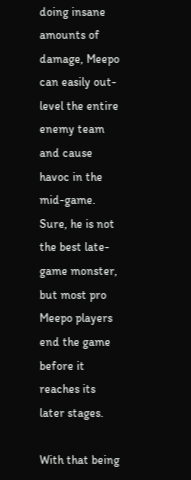doing insane amounts of damage, Meepo can easily out-level the entire enemy team and cause havoc in the mid-game. Sure, he is not the best late-game monster, but most pro Meepo players end the game before it reaches its later stages.

With that being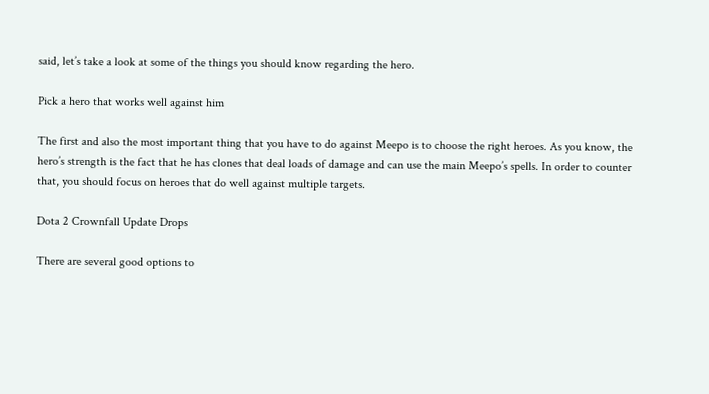said, let’s take a look at some of the things you should know regarding the hero.

Pick a hero that works well against him

The first and also the most important thing that you have to do against Meepo is to choose the right heroes. As you know, the hero’s strength is the fact that he has clones that deal loads of damage and can use the main Meepo’s spells. In order to counter that, you should focus on heroes that do well against multiple targets.

Dota 2 Crownfall Update Drops

There are several good options to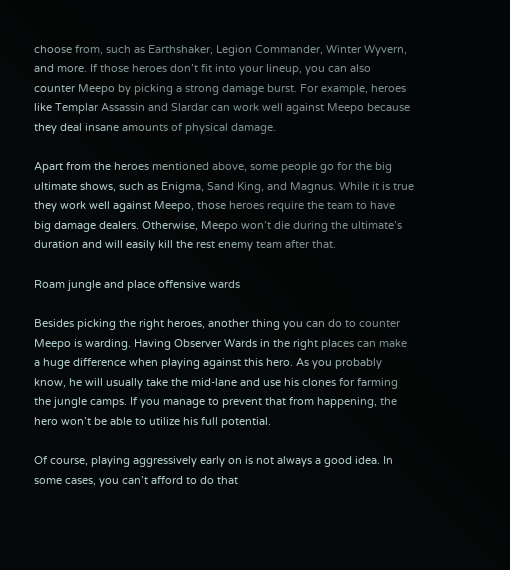choose from, such as Earthshaker, Legion Commander, Winter Wyvern, and more. If those heroes don’t fit into your lineup, you can also counter Meepo by picking a strong damage burst. For example, heroes like Templar Assassin and Slardar can work well against Meepo because they deal insane amounts of physical damage.

Apart from the heroes mentioned above, some people go for the big ultimate shows, such as Enigma, Sand King, and Magnus. While it is true they work well against Meepo, those heroes require the team to have big damage dealers. Otherwise, Meepo won’t die during the ultimate’s duration and will easily kill the rest enemy team after that.

Roam jungle and place offensive wards

Besides picking the right heroes, another thing you can do to counter Meepo is warding. Having Observer Wards in the right places can make a huge difference when playing against this hero. As you probably know, he will usually take the mid-lane and use his clones for farming the jungle camps. If you manage to prevent that from happening, the hero won’t be able to utilize his full potential.

Of course, playing aggressively early on is not always a good idea. In some cases, you can’t afford to do that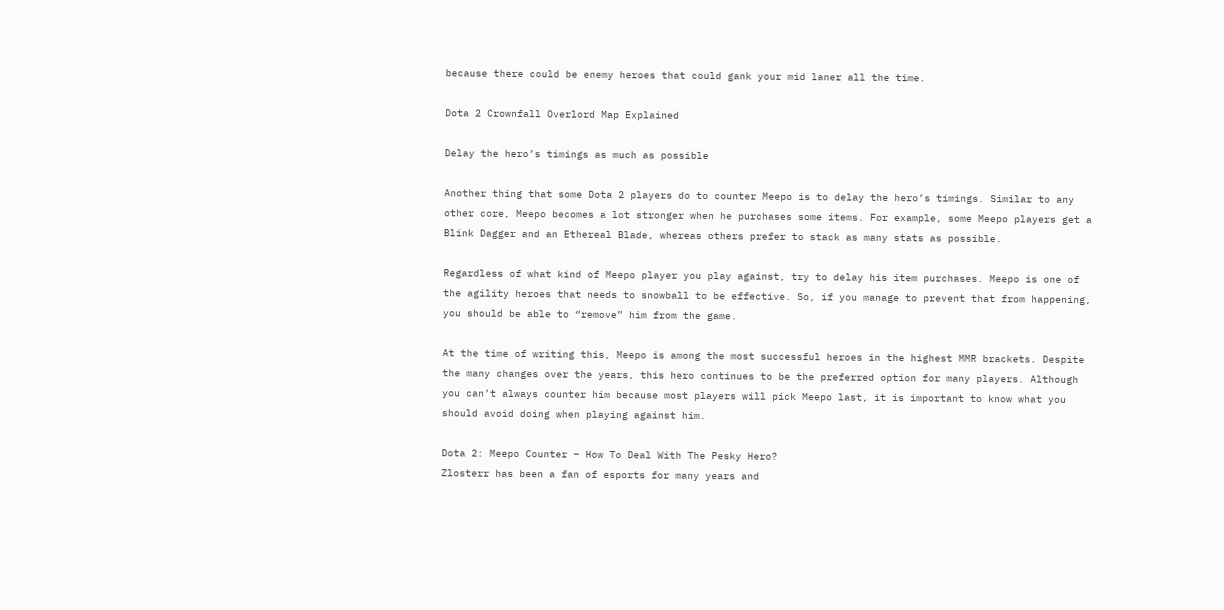because there could be enemy heroes that could gank your mid laner all the time.

Dota 2 Crownfall Overlord Map Explained

Delay the hero’s timings as much as possible

Another thing that some Dota 2 players do to counter Meepo is to delay the hero’s timings. Similar to any other core, Meepo becomes a lot stronger when he purchases some items. For example, some Meepo players get a Blink Dagger and an Ethereal Blade, whereas others prefer to stack as many stats as possible.

Regardless of what kind of Meepo player you play against, try to delay his item purchases. Meepo is one of the agility heroes that needs to snowball to be effective. So, if you manage to prevent that from happening, you should be able to “remove” him from the game.

At the time of writing this, Meepo is among the most successful heroes in the highest MMR brackets. Despite the many changes over the years, this hero continues to be the preferred option for many players. Although you can’t always counter him because most players will pick Meepo last, it is important to know what you should avoid doing when playing against him.

Dota 2: Meepo Counter – How To Deal With The Pesky Hero?
Zlosterr has been a fan of esports for many years and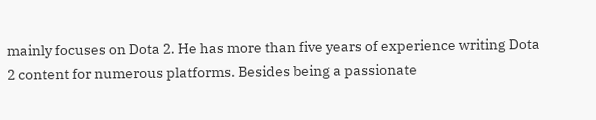mainly focuses on Dota 2. He has more than five years of experience writing Dota 2 content for numerous platforms. Besides being a passionate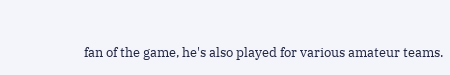fan of the game, he's also played for various amateur teams.